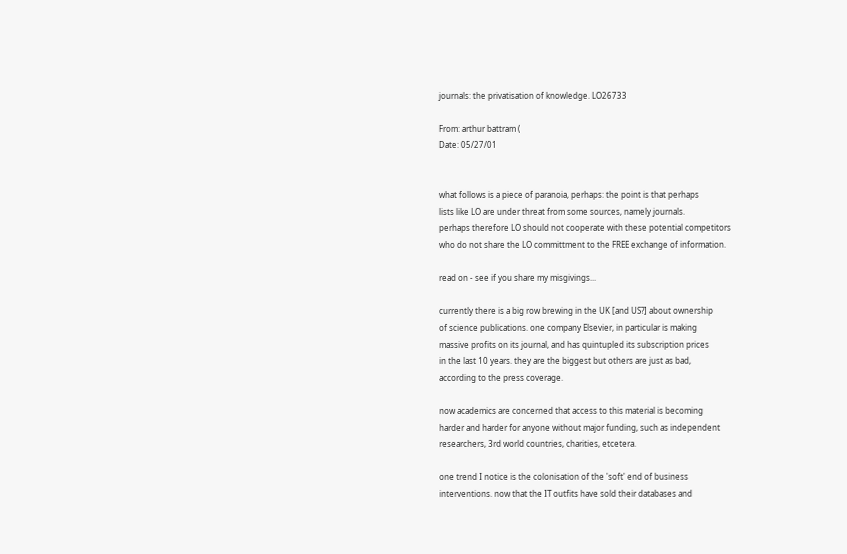journals: the privatisation of knowledge. LO26733

From: arthur battram (
Date: 05/27/01


what follows is a piece of paranoia, perhaps: the point is that perhaps
lists like LO are under threat from some sources, namely journals.
perhaps therefore LO should not cooperate with these potential competitors
who do not share the LO committment to the FREE exchange of information.

read on - see if you share my misgivings...

currently there is a big row brewing in the UK [and US?] about ownership
of science publications. one company Elsevier, in particular is making
massive profits on its journal, and has quintupled its subscription prices
in the last 10 years. they are the biggest but others are just as bad,
according to the press coverage.

now academics are concerned that access to this material is becoming
harder and harder for anyone without major funding, such as independent
researchers, 3rd world countries, charities, etcetera.

one trend I notice is the colonisation of the 'soft' end of business
interventions. now that the IT outfits have sold their databases and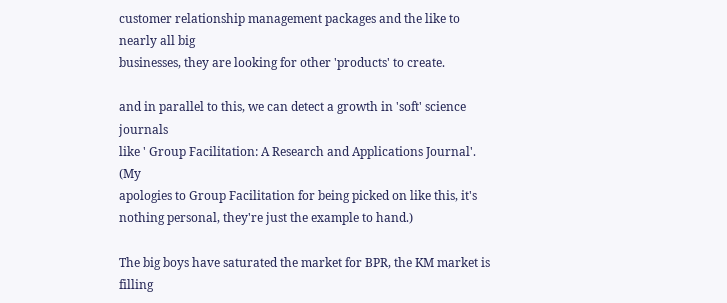customer relationship management packages and the like to nearly all big
businesses, they are looking for other 'products' to create.

and in parallel to this, we can detect a growth in 'soft' science journals
like ' Group Facilitation: A Research and Applications Journal'. (My
apologies to Group Facilitation for being picked on like this, it's
nothing personal, they're just the example to hand.)

The big boys have saturated the market for BPR, the KM market is filling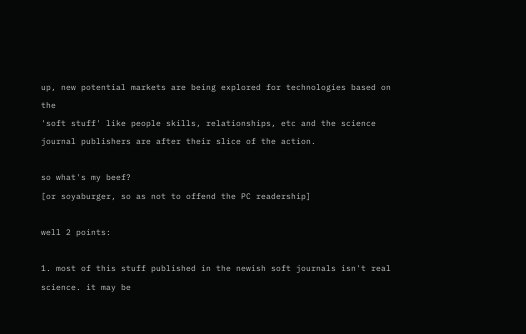up, new potential markets are being explored for technologies based on the
'soft stuff' like people skills, relationships, etc and the science
journal publishers are after their slice of the action.

so what's my beef?
[or soyaburger, so as not to offend the PC readership]

well 2 points:

1. most of this stuff published in the newish soft journals isn't real
science. it may be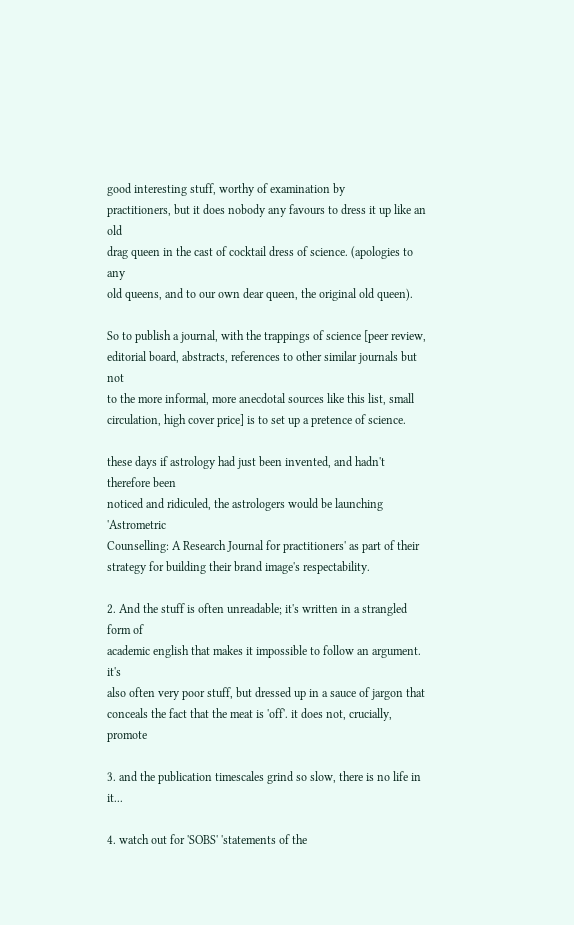good interesting stuff, worthy of examination by
practitioners, but it does nobody any favours to dress it up like an old
drag queen in the cast of cocktail dress of science. (apologies to any
old queens, and to our own dear queen, the original old queen).

So to publish a journal, with the trappings of science [peer review,
editorial board, abstracts, references to other similar journals but not
to the more informal, more anecdotal sources like this list, small
circulation, high cover price] is to set up a pretence of science.

these days if astrology had just been invented, and hadn't therefore been
noticed and ridiculed, the astrologers would be launching 'Astrometric
Counselling: A Research Journal for practitioners' as part of their
strategy for building their brand image's respectability.

2. And the stuff is often unreadable; it's written in a strangled form of
academic english that makes it impossible to follow an argument. it's
also often very poor stuff, but dressed up in a sauce of jargon that
conceals the fact that the meat is 'off'. it does not, crucially, promote

3. and the publication timescales grind so slow, there is no life in it...

4. watch out for 'SOBS' 'statements of the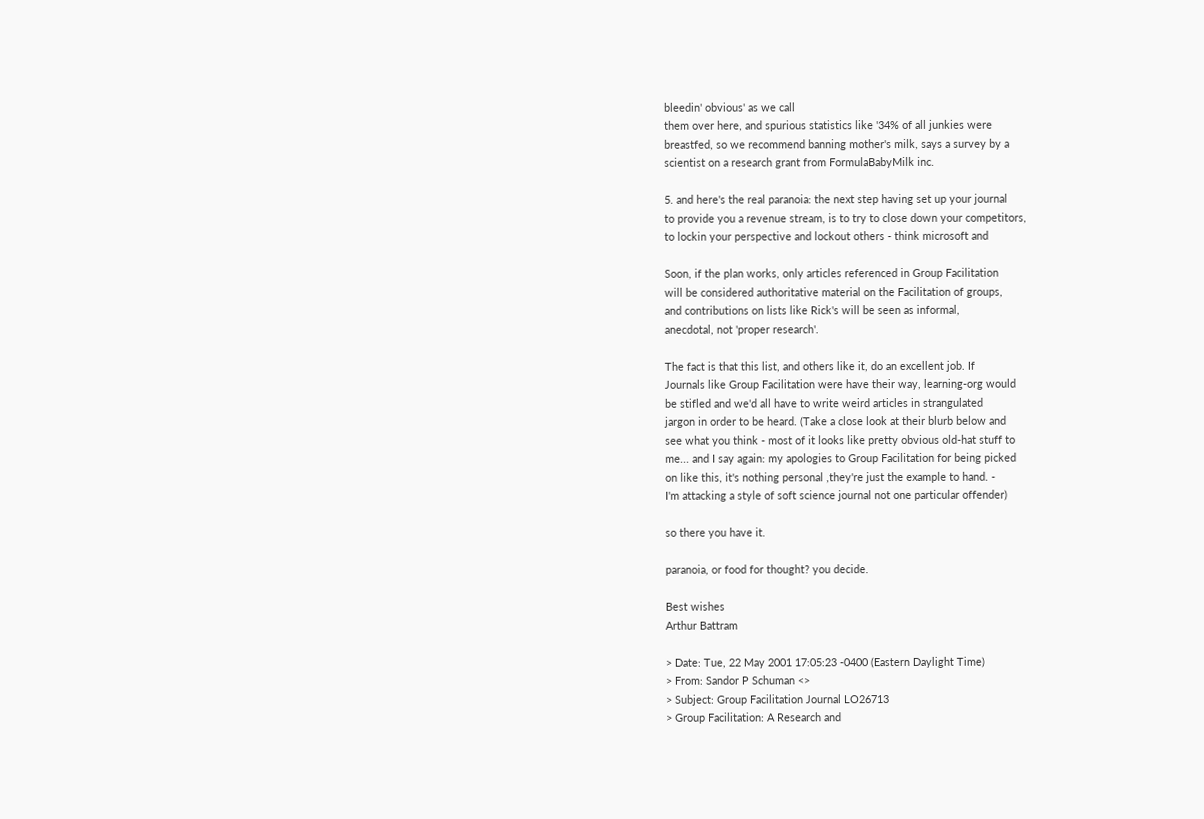bleedin' obvious' as we call
them over here, and spurious statistics like '34% of all junkies were
breastfed, so we recommend banning mother's milk, says a survey by a
scientist on a research grant from FormulaBabyMilk inc.

5. and here's the real paranoia: the next step having set up your journal
to provide you a revenue stream, is to try to close down your competitors,
to lockin your perspective and lockout others - think microsoft and

Soon, if the plan works, only articles referenced in Group Facilitation
will be considered authoritative material on the Facilitation of groups,
and contributions on lists like Rick's will be seen as informal,
anecdotal, not 'proper research'.

The fact is that this list, and others like it, do an excellent job. If
Journals like Group Facilitation were have their way, learning-org would
be stifled and we'd all have to write weird articles in strangulated
jargon in order to be heard. (Take a close look at their blurb below and
see what you think - most of it looks like pretty obvious old-hat stuff to
me... and I say again: my apologies to Group Facilitation for being picked
on like this, it's nothing personal ,they're just the example to hand. -
I'm attacking a style of soft science journal not one particular offender)

so there you have it.

paranoia, or food for thought? you decide.

Best wishes
Arthur Battram

> Date: Tue, 22 May 2001 17:05:23 -0400 (Eastern Daylight Time)
> From: Sandor P Schuman <>
> Subject: Group Facilitation Journal LO26713
> Group Facilitation: A Research and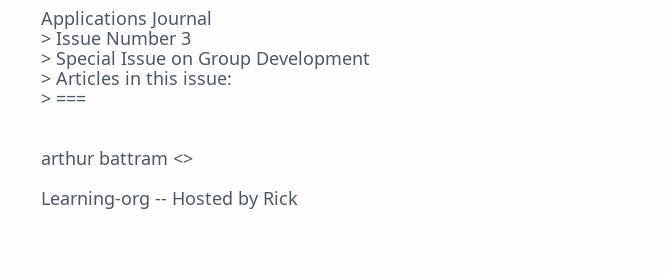Applications Journal
> Issue Number 3
> Special Issue on Group Development
> Articles in this issue:
> ===


arthur battram <>

Learning-org -- Hosted by Rick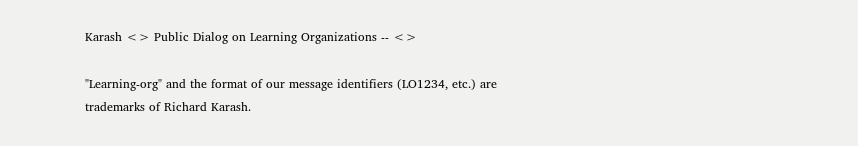Karash <> Public Dialog on Learning Organizations -- <>

"Learning-org" and the format of our message identifiers (LO1234, etc.) are trademarks of Richard Karash.